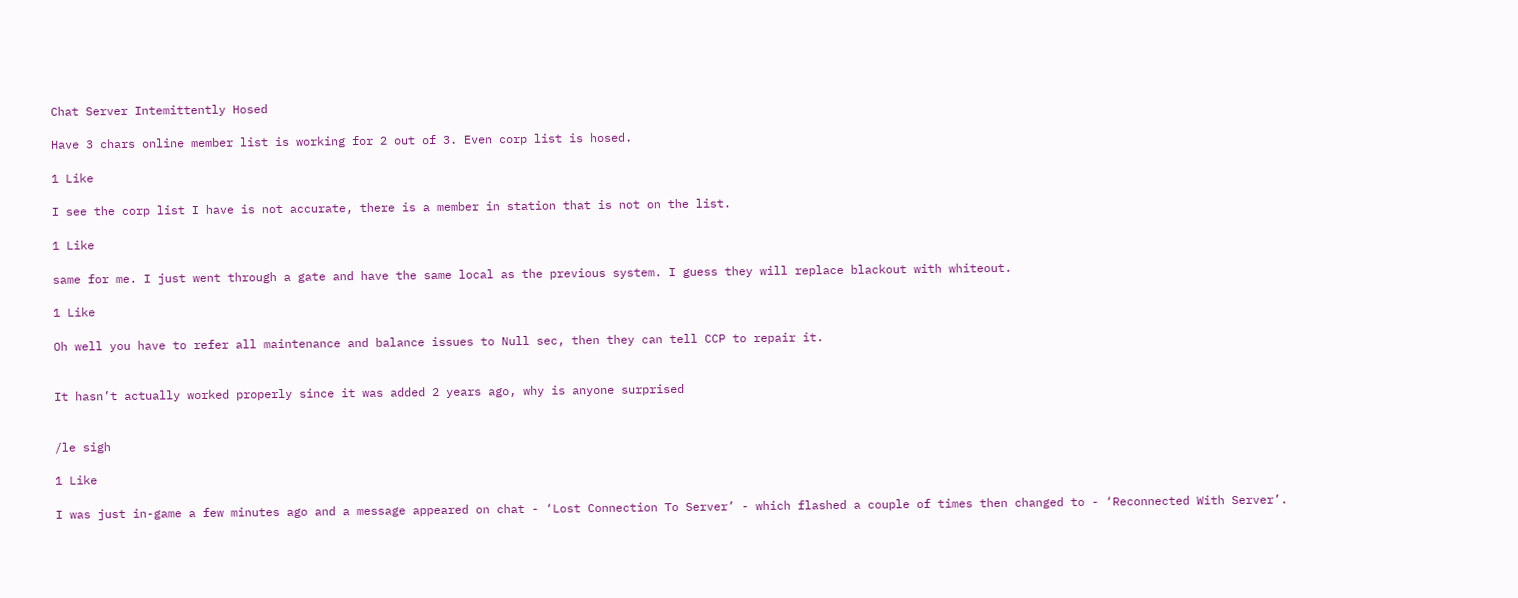Chat Server Intemittently Hosed

Have 3 chars online member list is working for 2 out of 3. Even corp list is hosed.

1 Like

I see the corp list I have is not accurate, there is a member in station that is not on the list.

1 Like

same for me. I just went through a gate and have the same local as the previous system. I guess they will replace blackout with whiteout.

1 Like

Oh well you have to refer all maintenance and balance issues to Null sec, then they can tell CCP to repair it.


It hasn’t actually worked properly since it was added 2 years ago, why is anyone surprised


/le sigh

1 Like

I was just in-game a few minutes ago and a message appeared on chat - ‘Lost Connection To Server’ - which flashed a couple of times then changed to - ‘Reconnected With Server’.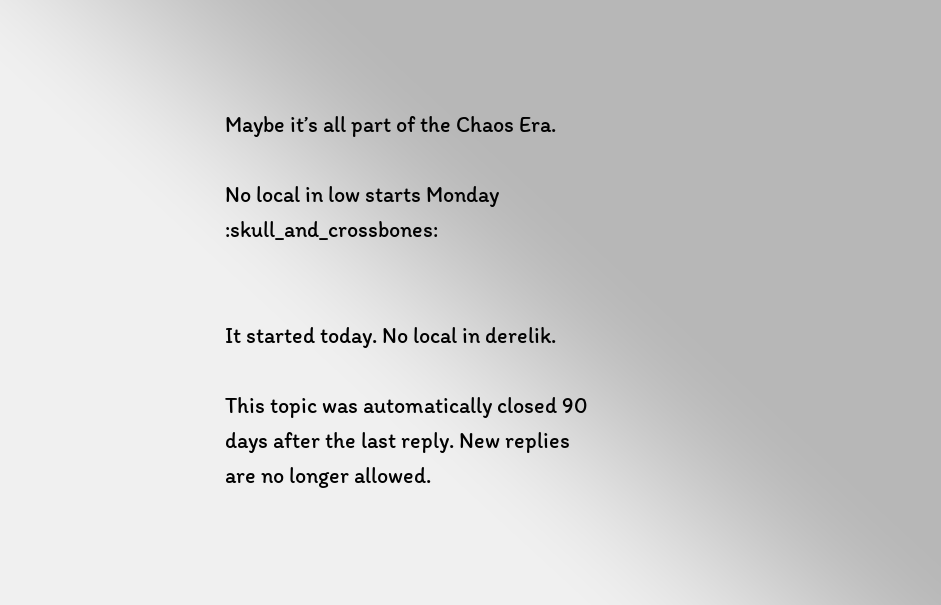Maybe it’s all part of the Chaos Era.

No local in low starts Monday :skull_and_crossbones:


It started today. No local in derelik.

This topic was automatically closed 90 days after the last reply. New replies are no longer allowed.